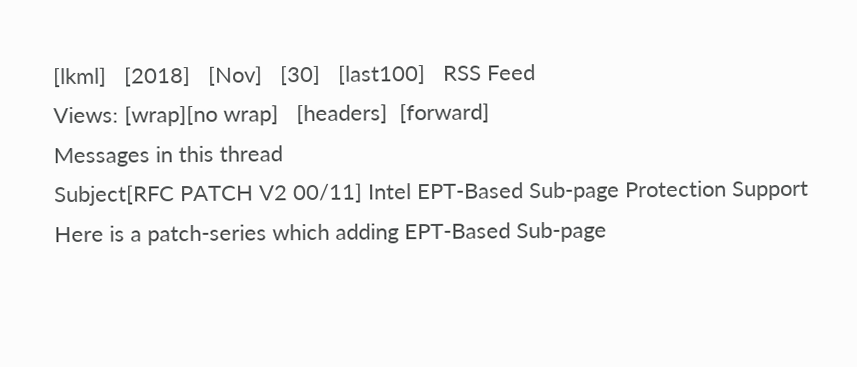[lkml]   [2018]   [Nov]   [30]   [last100]   RSS Feed
Views: [wrap][no wrap]   [headers]  [forward]
Messages in this thread
Subject[RFC PATCH V2 00/11] Intel EPT-Based Sub-page Protection Support
Here is a patch-series which adding EPT-Based Sub-page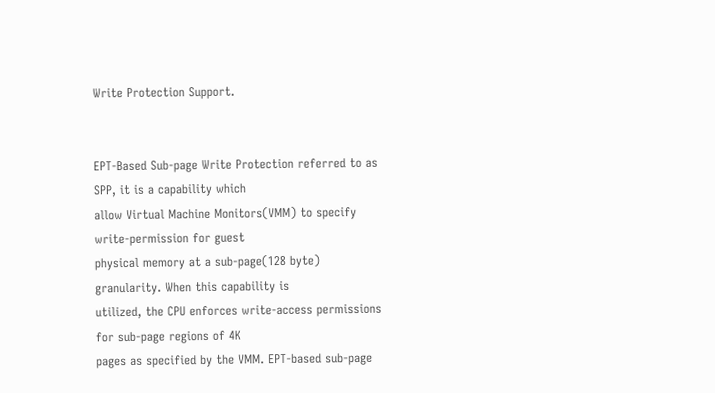Write Protection Support.


EPT-Based Sub-page Write Protection referred to as SPP, it is a capability which
allow Virtual Machine Monitors(VMM) to specify write-permission for guest
physical memory at a sub-page(128 byte) granularity. When this capability is
utilized, the CPU enforces write-access permissions for sub-page regions of 4K
pages as specified by the VMM. EPT-based sub-page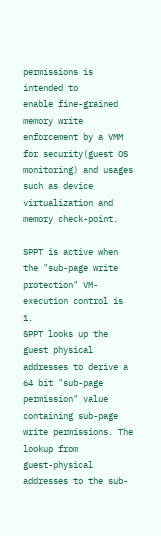permissions is intended to
enable fine-grained memory write enforcement by a VMM for security(guest OS
monitoring) and usages such as device virtualization and memory check-point.

SPPT is active when the "sub-page write protection" VM-execution control is 1.
SPPT looks up the guest physical addresses to derive a 64 bit "sub-page
permission" value containing sub-page write permissions. The lookup from
guest-physical addresses to the sub-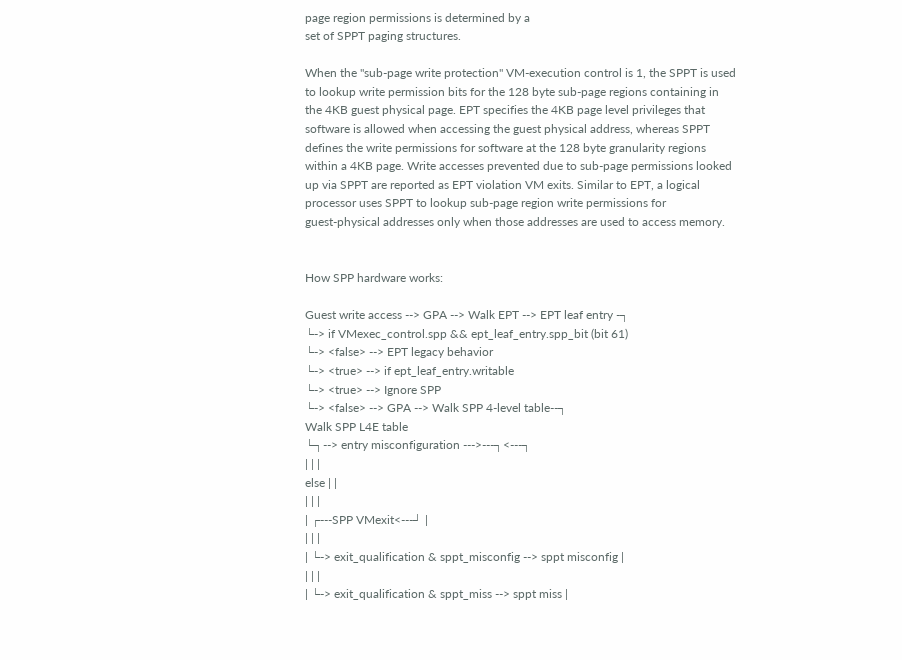page region permissions is determined by a
set of SPPT paging structures.

When the "sub-page write protection" VM-execution control is 1, the SPPT is used
to lookup write permission bits for the 128 byte sub-page regions containing in
the 4KB guest physical page. EPT specifies the 4KB page level privileges that
software is allowed when accessing the guest physical address, whereas SPPT
defines the write permissions for software at the 128 byte granularity regions
within a 4KB page. Write accesses prevented due to sub-page permissions looked
up via SPPT are reported as EPT violation VM exits. Similar to EPT, a logical
processor uses SPPT to lookup sub-page region write permissions for
guest-physical addresses only when those addresses are used to access memory.


How SPP hardware works:

Guest write access --> GPA --> Walk EPT --> EPT leaf entry -┐
└-> if VMexec_control.spp && ept_leaf_entry.spp_bit (bit 61)
└-> <false> --> EPT legacy behavior
└-> <true> --> if ept_leaf_entry.writable
└-> <true> --> Ignore SPP
└-> <false> --> GPA --> Walk SPP 4-level table--┐
Walk SPP L4E table
└┐--> entry misconfiguration --->---┐<---┐
| | |
else | |
| | |
| ┌---SPP VMexit<---┘ |
| | |
| └-> exit_qualification & sppt_misconfig --> sppt misconfig |
| | |
| └-> exit_qualification & sppt_miss --> sppt miss |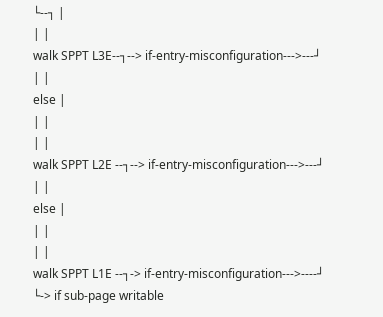└--┐ |
| |
walk SPPT L3E--┐--> if-entry-misconfiguration--->---┘
| |
else |
| |
| |
walk SPPT L2E --┐--> if-entry-misconfiguration--->---┘
| |
else |
| |
| |
walk SPPT L1E --┐-> if-entry-misconfiguration--->----┘
└-> if sub-page writable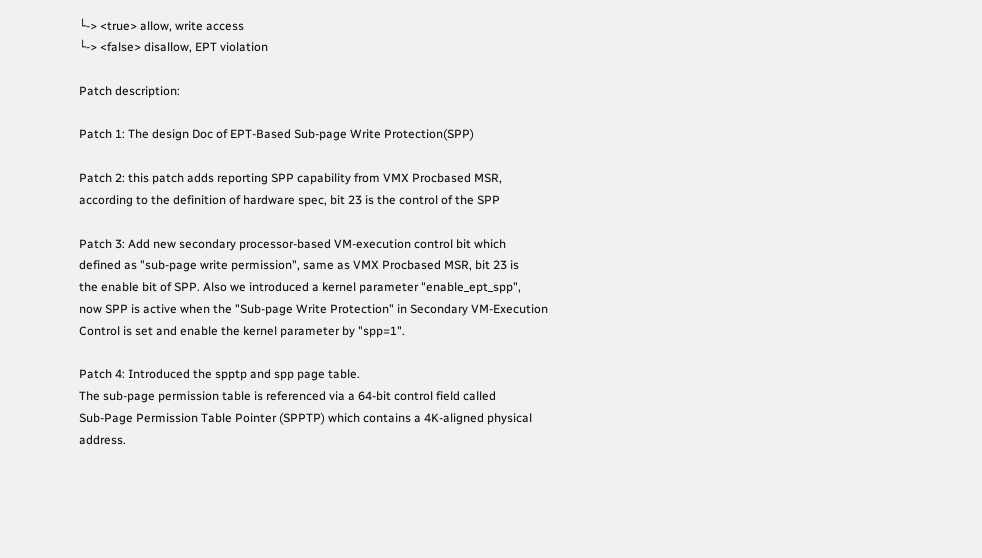└-> <true> allow, write access
└-> <false> disallow, EPT violation

Patch description:

Patch 1: The design Doc of EPT-Based Sub-page Write Protection(SPP)

Patch 2: this patch adds reporting SPP capability from VMX Procbased MSR,
according to the definition of hardware spec, bit 23 is the control of the SPP

Patch 3: Add new secondary processor-based VM-execution control bit which
defined as "sub-page write permission", same as VMX Procbased MSR, bit 23 is
the enable bit of SPP. Also we introduced a kernel parameter "enable_ept_spp",
now SPP is active when the "Sub-page Write Protection" in Secondary VM-Execution
Control is set and enable the kernel parameter by "spp=1".

Patch 4: Introduced the spptp and spp page table.
The sub-page permission table is referenced via a 64-bit control field called
Sub-Page Permission Table Pointer (SPPTP) which contains a 4K-aligned physical
address.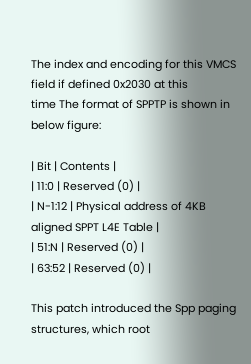The index and encoding for this VMCS field if defined 0x2030 at this
time The format of SPPTP is shown in below figure:

| Bit | Contents |
| 11:0 | Reserved (0) |
| N-1:12 | Physical address of 4KB aligned SPPT L4E Table |
| 51:N | Reserved (0) |
| 63:52 | Reserved (0) |

This patch introduced the Spp paging structures, which root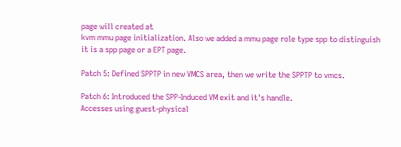page will created at
kvm mmu page initialization. Also we added a mmu page role type spp to distinguish
it is a spp page or a EPT page.

Patch 5: Defined SPPTP in new VMCS area, then we write the SPPTP to vmcs.

Patch 6: Introduced the SPP-Induced VM exit and it's handle.
Accesses using guest-physical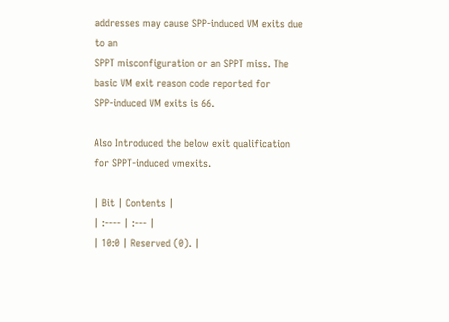addresses may cause SPP-induced VM exits due to an
SPPT misconfiguration or an SPPT miss. The basic VM exit reason code reported for
SPP-induced VM exits is 66.

Also Introduced the below exit qualification for SPPT-induced vmexits.

| Bit | Contents |
| :---- | :--- |
| 10:0 | Reserved (0). |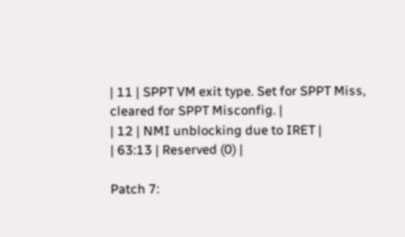| 11 | SPPT VM exit type. Set for SPPT Miss, cleared for SPPT Misconfig. |
| 12 | NMI unblocking due to IRET |
| 63:13 | Reserved (0) |

Patch 7: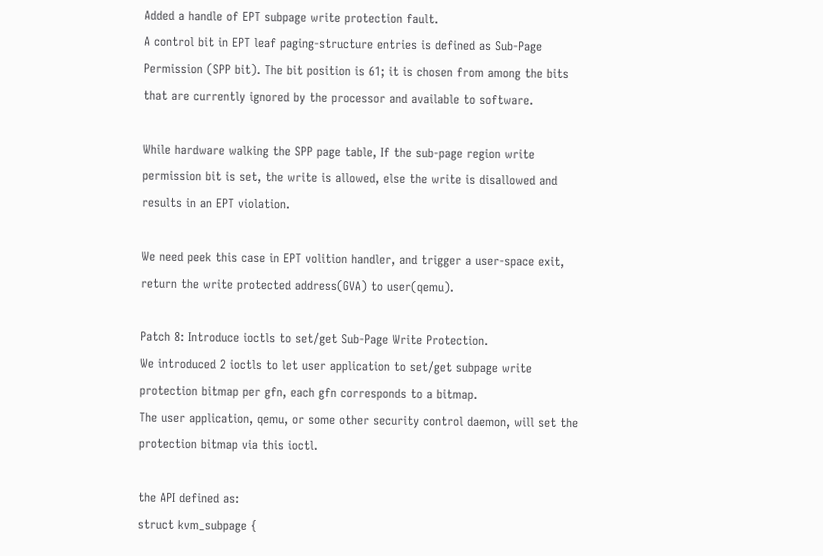Added a handle of EPT subpage write protection fault.
A control bit in EPT leaf paging-structure entries is defined as Sub-Page
Permission (SPP bit). The bit position is 61; it is chosen from among the bits
that are currently ignored by the processor and available to software.

While hardware walking the SPP page table, If the sub-page region write
permission bit is set, the write is allowed, else the write is disallowed and
results in an EPT violation.

We need peek this case in EPT volition handler, and trigger a user-space exit,
return the write protected address(GVA) to user(qemu).

Patch 8: Introduce ioctls to set/get Sub-Page Write Protection.
We introduced 2 ioctls to let user application to set/get subpage write
protection bitmap per gfn, each gfn corresponds to a bitmap.
The user application, qemu, or some other security control daemon, will set the
protection bitmap via this ioctl.

the API defined as:
struct kvm_subpage {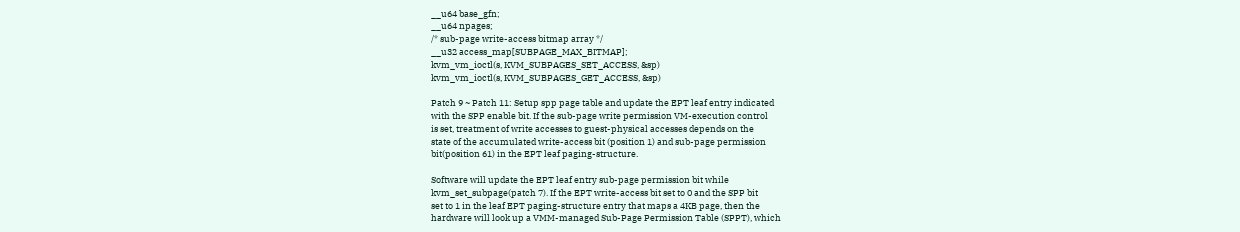__u64 base_gfn;
__u64 npages;
/* sub-page write-access bitmap array */
__u32 access_map[SUBPAGE_MAX_BITMAP];
kvm_vm_ioctl(s, KVM_SUBPAGES_SET_ACCESS, &sp)
kvm_vm_ioctl(s, KVM_SUBPAGES_GET_ACCESS, &sp)

Patch 9 ~ Patch 11: Setup spp page table and update the EPT leaf entry indicated
with the SPP enable bit. If the sub-page write permission VM-execution control
is set, treatment of write accesses to guest-physical accesses depends on the
state of the accumulated write-access bit (position 1) and sub-page permission
bit(position 61) in the EPT leaf paging-structure.

Software will update the EPT leaf entry sub-page permission bit while
kvm_set_subpage(patch 7). If the EPT write-access bit set to 0 and the SPP bit
set to 1 in the leaf EPT paging-structure entry that maps a 4KB page, then the
hardware will look up a VMM-managed Sub-Page Permission Table (SPPT), which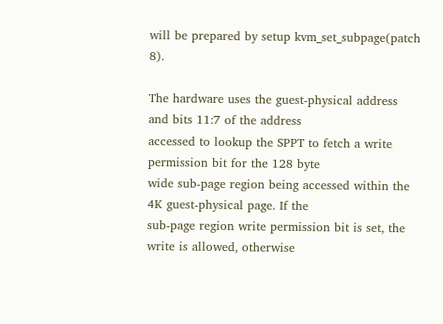will be prepared by setup kvm_set_subpage(patch 8).

The hardware uses the guest-physical address and bits 11:7 of the address
accessed to lookup the SPPT to fetch a write permission bit for the 128 byte
wide sub-page region being accessed within the 4K guest-physical page. If the
sub-page region write permission bit is set, the write is allowed, otherwise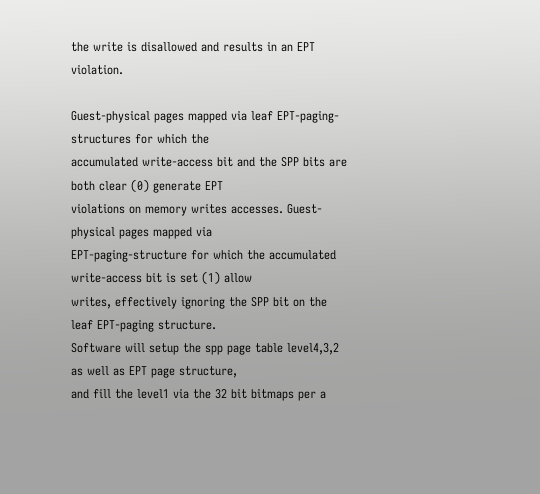the write is disallowed and results in an EPT violation.

Guest-physical pages mapped via leaf EPT-paging-structures for which the
accumulated write-access bit and the SPP bits are both clear (0) generate EPT
violations on memory writes accesses. Guest-physical pages mapped via
EPT-paging-structure for which the accumulated write-access bit is set (1) allow
writes, effectively ignoring the SPP bit on the leaf EPT-paging structure.
Software will setup the spp page table level4,3,2 as well as EPT page structure,
and fill the level1 via the 32 bit bitmaps per a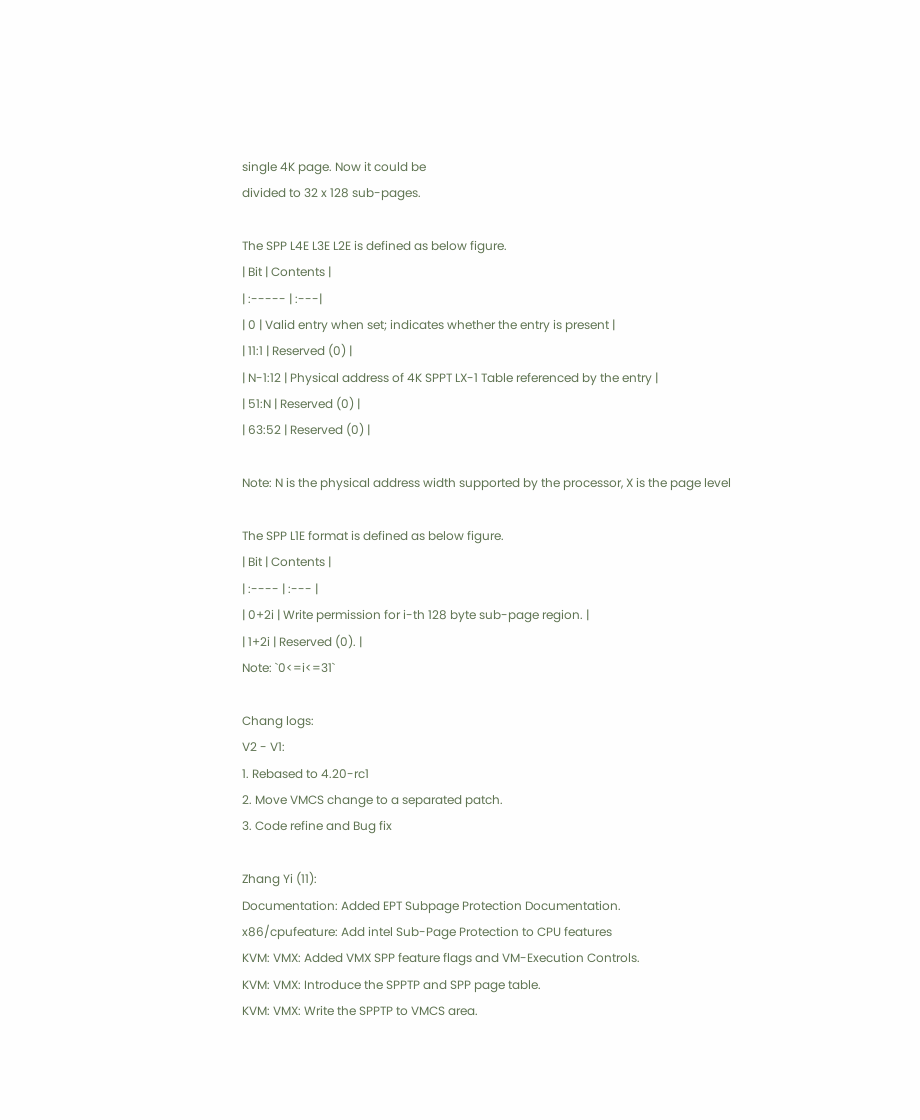single 4K page. Now it could be
divided to 32 x 128 sub-pages.

The SPP L4E L3E L2E is defined as below figure.
| Bit | Contents |
| :----- | :---|
| 0 | Valid entry when set; indicates whether the entry is present |
| 11:1 | Reserved (0) |
| N-1:12 | Physical address of 4K SPPT LX-1 Table referenced by the entry |
| 51:N | Reserved (0) |
| 63:52 | Reserved (0) |

Note: N is the physical address width supported by the processor, X is the page level

The SPP L1E format is defined as below figure.
| Bit | Contents |
| :---- | :--- |
| 0+2i | Write permission for i-th 128 byte sub-page region. |
| 1+2i | Reserved (0). |
Note: `0<=i<=31`

Chang logs:
V2 - V1:
1. Rebased to 4.20-rc1
2. Move VMCS change to a separated patch.
3. Code refine and Bug fix

Zhang Yi (11):
Documentation: Added EPT Subpage Protection Documentation.
x86/cpufeature: Add intel Sub-Page Protection to CPU features
KVM: VMX: Added VMX SPP feature flags and VM-Execution Controls.
KVM: VMX: Introduce the SPPTP and SPP page table.
KVM: VMX: Write the SPPTP to VMCS area.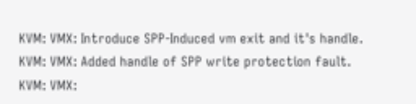KVM: VMX: Introduce SPP-Induced vm exit and it's handle.
KVM: VMX: Added handle of SPP write protection fault.
KVM: VMX: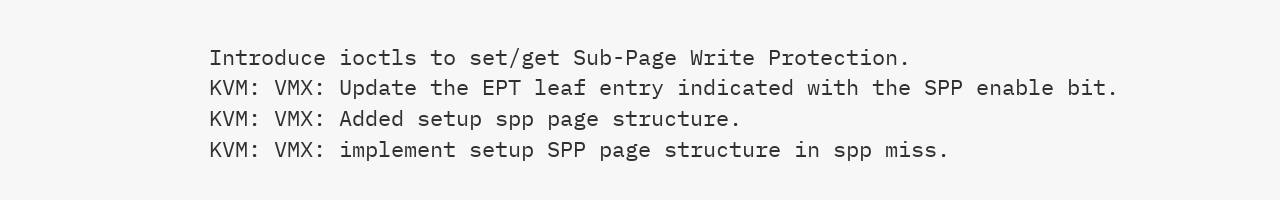Introduce ioctls to set/get Sub-Page Write Protection.
KVM: VMX: Update the EPT leaf entry indicated with the SPP enable bit.
KVM: VMX: Added setup spp page structure.
KVM: VMX: implement setup SPP page structure in spp miss.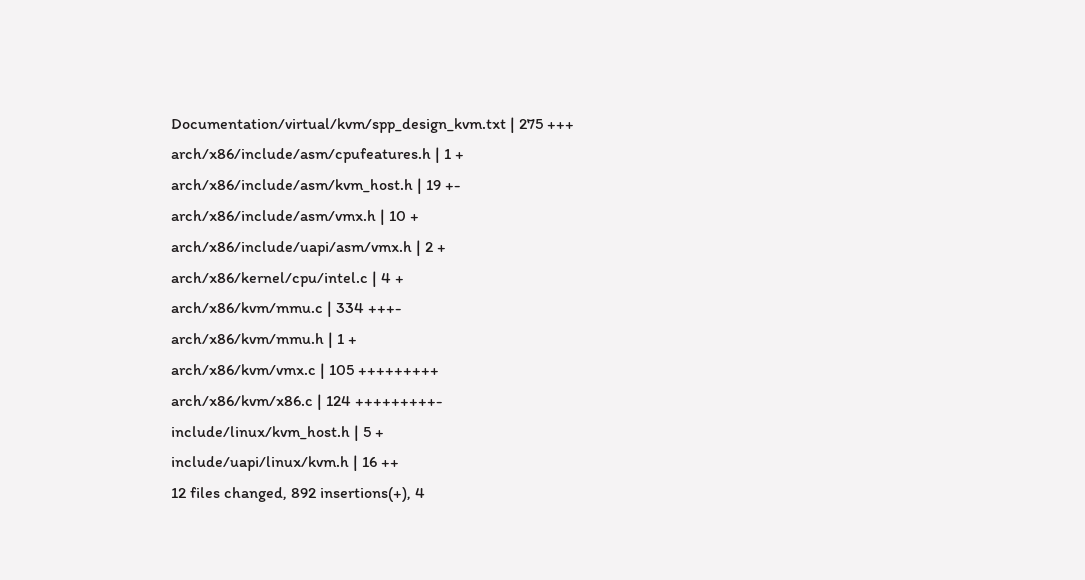Documentation/virtual/kvm/spp_design_kvm.txt | 275 +++
arch/x86/include/asm/cpufeatures.h | 1 +
arch/x86/include/asm/kvm_host.h | 19 +-
arch/x86/include/asm/vmx.h | 10 +
arch/x86/include/uapi/asm/vmx.h | 2 +
arch/x86/kernel/cpu/intel.c | 4 +
arch/x86/kvm/mmu.c | 334 +++-
arch/x86/kvm/mmu.h | 1 +
arch/x86/kvm/vmx.c | 105 +++++++++
arch/x86/kvm/x86.c | 124 +++++++++-
include/linux/kvm_host.h | 5 +
include/uapi/linux/kvm.h | 16 ++
12 files changed, 892 insertions(+), 4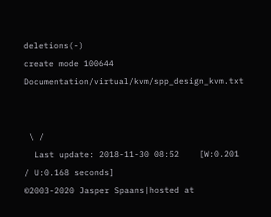deletions(-)
create mode 100644 Documentation/virtual/kvm/spp_design_kvm.txt


 \ /
  Last update: 2018-11-30 08:52    [W:0.201 / U:0.168 seconds]
©2003-2020 Jasper Spaans|hosted at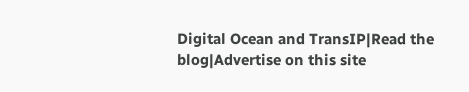Digital Ocean and TransIP|Read the blog|Advertise on this site